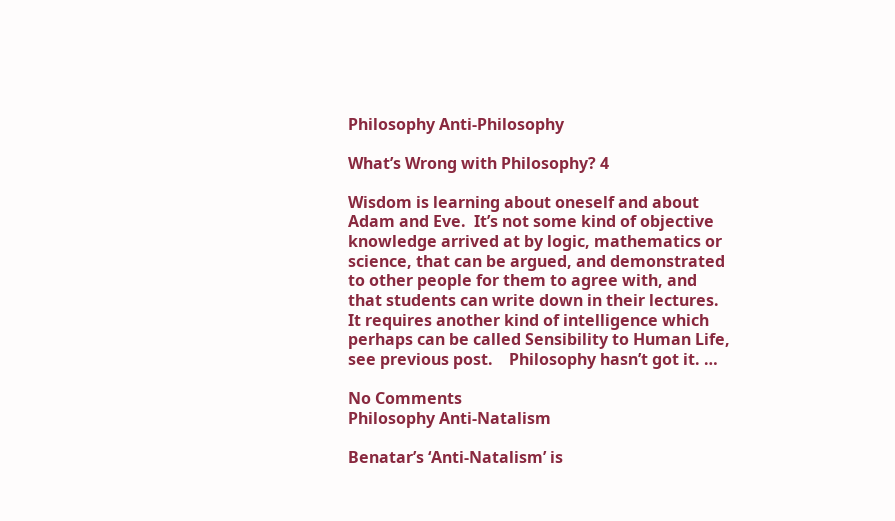Philosophy Anti-Philosophy

What’s Wrong with Philosophy? 4

Wisdom is learning about oneself and about Adam and Eve.  It’s not some kind of objective knowledge arrived at by logic, mathematics or science, that can be argued, and demonstrated to other people for them to agree with, and that students can write down in their lectures. It requires another kind of intelligence which perhaps can be called Sensibility to Human Life, see previous post.    Philosophy hasn’t got it. …

No Comments
Philosophy Anti-Natalism

Benatar’s ‘Anti-Natalism’ is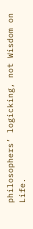philosophers’ logicking, not Wisdom on Life.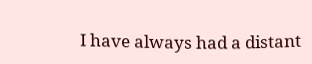I have always had a distant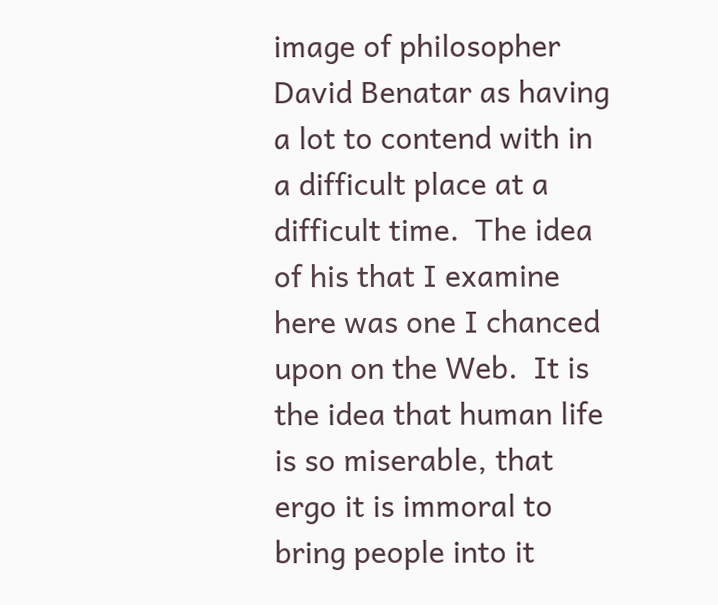image of philosopher David Benatar as having a lot to contend with in a difficult place at a difficult time.  The idea of his that I examine here was one I chanced upon on the Web.  It is the idea that human life is so miserable, that ergo it is immoral to bring people into it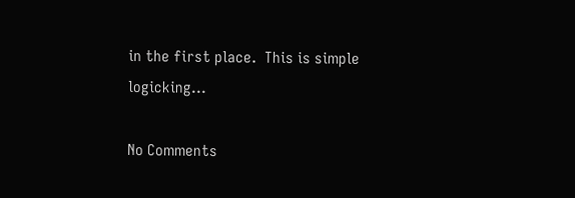in the first place.  This is simple logicking…

No Comments